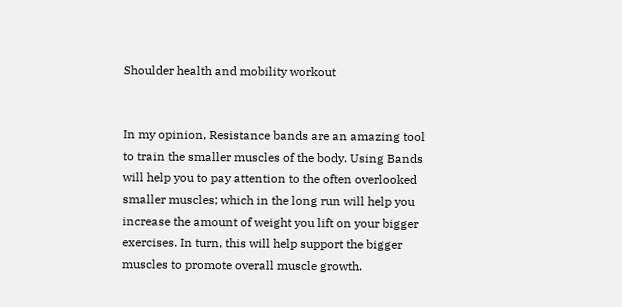Shoulder health and mobility workout


In my opinion, Resistance bands are an amazing tool to train the smaller muscles of the body. Using Bands will help you to pay attention to the often overlooked smaller muscles; which in the long run will help you increase the amount of weight you lift on your bigger exercises. In turn, this will help support the bigger muscles to promote overall muscle growth.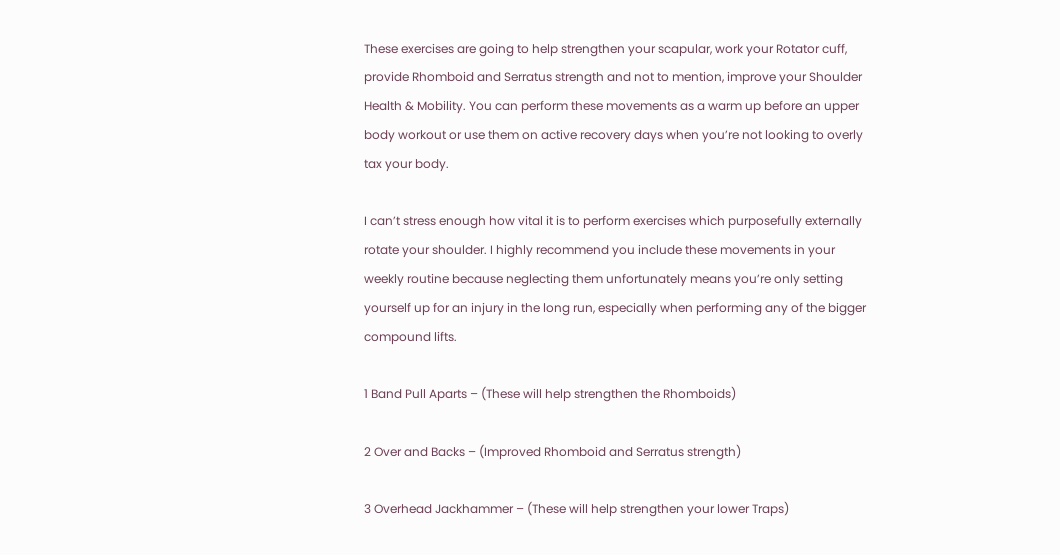These exercises are going to help strengthen your scapular, work your Rotator cuff, provide Rhomboid and Serratus strength and not to mention, improve your Shoulder Health & Mobility. You can perform these movements as a warm up before an upper body workout or use them on active recovery days when you’re not looking to overly tax your body.

I can’t stress enough how vital it is to perform exercises which purposefully externally rotate your shoulder. I highly recommend you include these movements in your weekly routine because neglecting them unfortunately means you’re only setting yourself up for an injury in the long run, especially when performing any of the bigger compound lifts.

1 Band Pull Aparts – (These will help strengthen the Rhomboids)

2 Over and Backs – (Improved Rhomboid and Serratus strength)

3 Overhead Jackhammer – (These will help strengthen your lower Traps)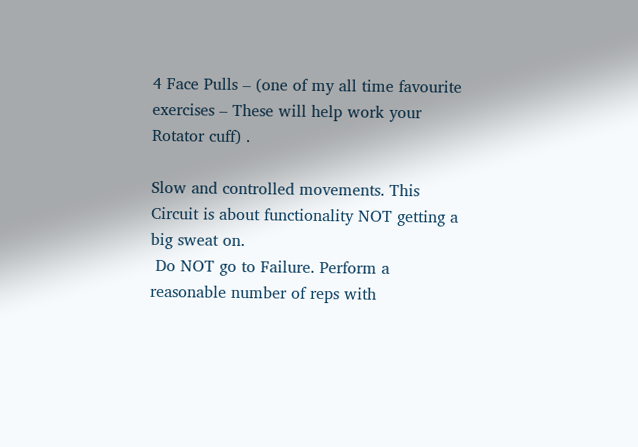4 Face Pulls – (one of my all time favourite exercises – These will help work your Rotator cuff) .

Slow and controlled movements. This Circuit is about functionality NOT getting a big sweat on.
 Do NOT go to Failure. Perform a reasonable number of reps with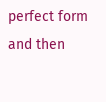perfect form and then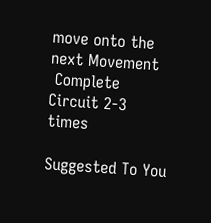move onto the next Movement
 Complete Circuit 2-3 times

Suggested To You